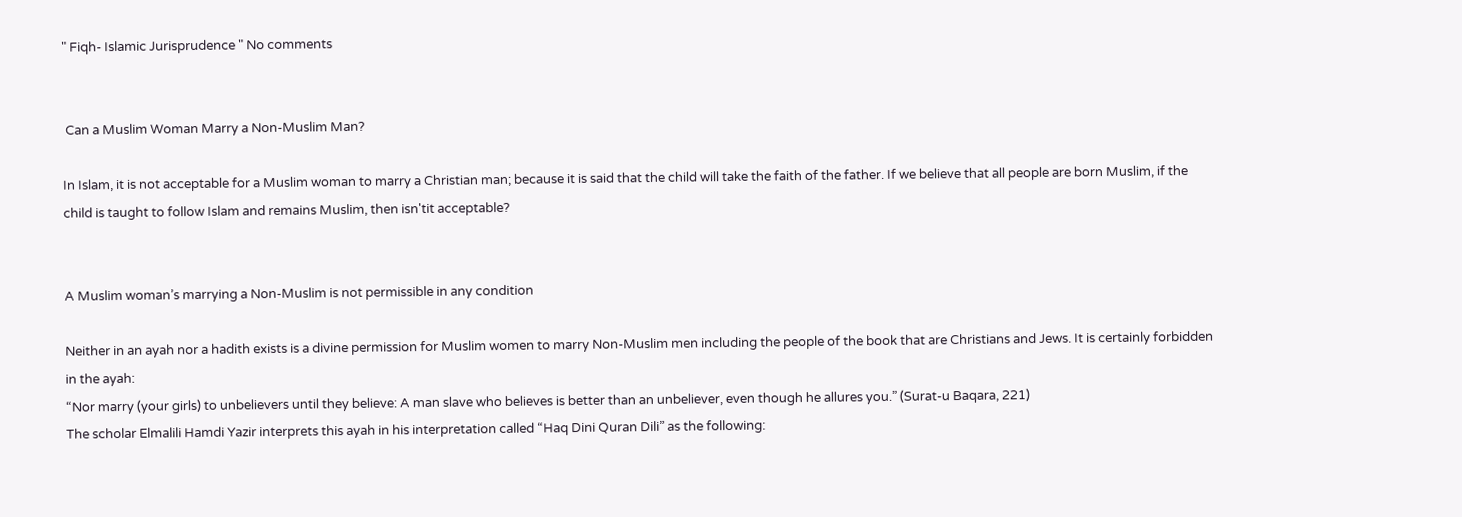" Fiqh- Islamic Jurisprudence " No comments


 Can a Muslim Woman Marry a Non-Muslim Man?

In Islam, it is not acceptable for a Muslim woman to marry a Christian man; because it is said that the child will take the faith of the father. If we believe that all people are born Muslim, if the child is taught to follow Islam and remains Muslim, then isn'tit acceptable?


A Muslim woman’s marrying a Non-Muslim is not permissible in any condition

Neither in an ayah nor a hadith exists is a divine permission for Muslim women to marry Non-Muslim men including the people of the book that are Christians and Jews. It is certainly forbidden in the ayah:
“Nor marry (your girls) to unbelievers until they believe: A man slave who believes is better than an unbeliever, even though he allures you.” (Surat-u Baqara, 221)
The scholar Elmalili Hamdi Yazir interprets this ayah in his interpretation called “Haq Dini Quran Dili” as the following: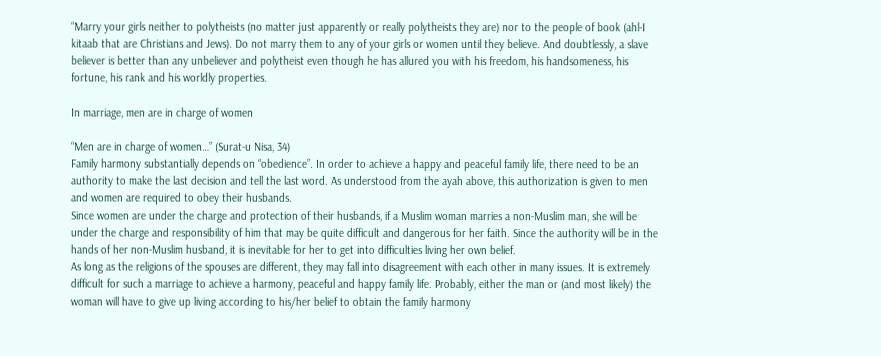“Marry your girls neither to polytheists (no matter just apparently or really polytheists they are) nor to the people of book (ahl-I kitaab that are Christians and Jews). Do not marry them to any of your girls or women until they believe. And doubtlessly, a slave believer is better than any unbeliever and polytheist even though he has allured you with his freedom, his handsomeness, his fortune, his rank and his worldly properties.

In marriage, men are in charge of women

“Men are in charge of women…” (Surat-u Nisa, 34)
Family harmony substantially depends on “obedience”. In order to achieve a happy and peaceful family life, there need to be an authority to make the last decision and tell the last word. As understood from the ayah above, this authorization is given to men and women are required to obey their husbands.
Since women are under the charge and protection of their husbands, if a Muslim woman marries a non-Muslim man, she will be under the charge and responsibility of him that may be quite difficult and dangerous for her faith. Since the authority will be in the hands of her non-Muslim husband, it is inevitable for her to get into difficulties living her own belief.
As long as the religions of the spouses are different, they may fall into disagreement with each other in many issues. It is extremely difficult for such a marriage to achieve a harmony, peaceful and happy family life. Probably, either the man or (and most likely) the woman will have to give up living according to his/her belief to obtain the family harmony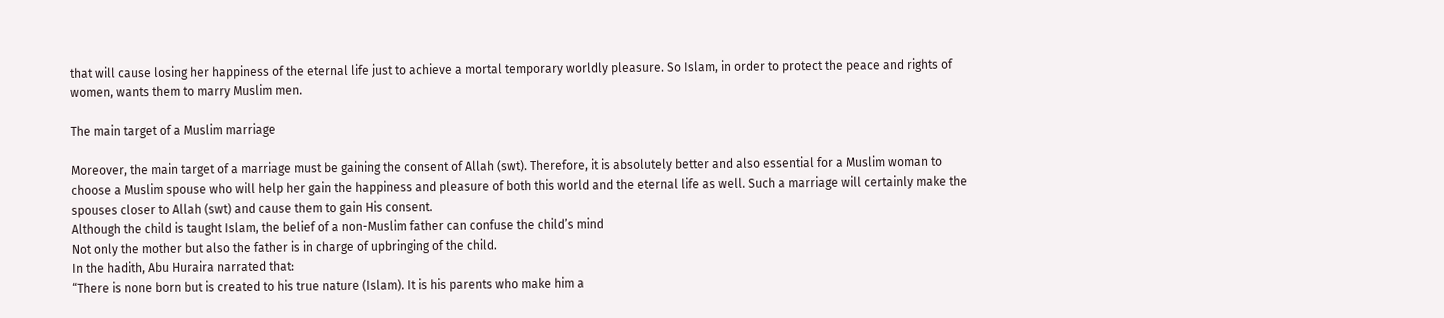that will cause losing her happiness of the eternal life just to achieve a mortal temporary worldly pleasure. So Islam, in order to protect the peace and rights of women, wants them to marry Muslim men.

The main target of a Muslim marriage

Moreover, the main target of a marriage must be gaining the consent of Allah (swt). Therefore, it is absolutely better and also essential for a Muslim woman to choose a Muslim spouse who will help her gain the happiness and pleasure of both this world and the eternal life as well. Such a marriage will certainly make the spouses closer to Allah (swt) and cause them to gain His consent.
Although the child is taught Islam, the belief of a non-Muslim father can confuse the child’s mind
Not only the mother but also the father is in charge of upbringing of the child.
In the hadith, Abu Huraira narrated that:
“There is none born but is created to his true nature (Islam). It is his parents who make him a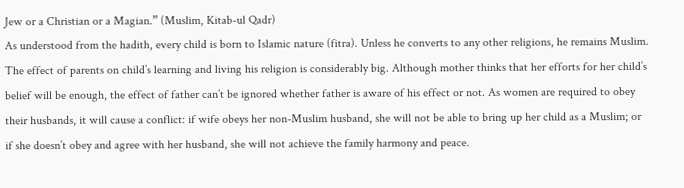Jew or a Christian or a Magian.” (Muslim, Kitab-ul Qadr)
As understood from the hadith, every child is born to Islamic nature (fitra). Unless he converts to any other religions, he remains Muslim. The effect of parents on child’s learning and living his religion is considerably big. Although mother thinks that her efforts for her child’s belief will be enough, the effect of father can’t be ignored whether father is aware of his effect or not. As women are required to obey their husbands, it will cause a conflict: if wife obeys her non-Muslim husband, she will not be able to bring up her child as a Muslim; or if she doesn’t obey and agree with her husband, she will not achieve the family harmony and peace.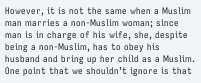However, it is not the same when a Muslim man marries a non-Muslim woman; since man is in charge of his wife, she, despite being a non-Muslim, has to obey his husband and bring up her child as a Muslim.
One point that we shouldn’t ignore is that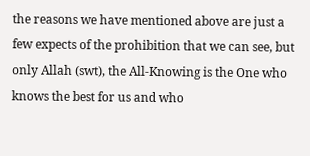the reasons we have mentioned above are just a few expects of the prohibition that we can see, but only Allah (swt), the All-Knowing is the One who knows the best for us and who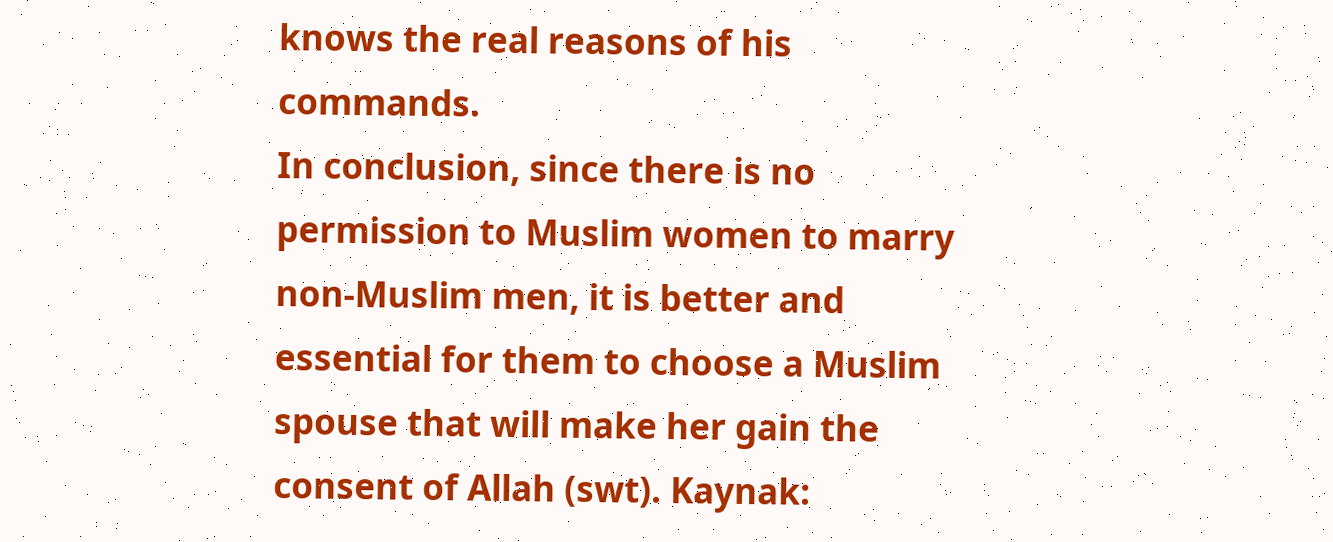knows the real reasons of his commands.
In conclusion, since there is no permission to Muslim women to marry non-Muslim men, it is better and essential for them to choose a Muslim spouse that will make her gain the consent of Allah (swt). Kaynak: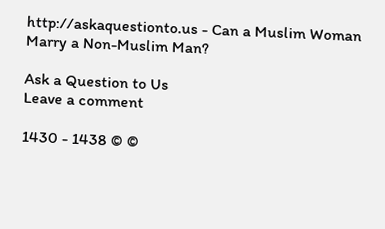http://askaquestionto.us - Can a Muslim Woman Marry a Non-Muslim Man?

Ask a Question to Us
Leave a comment

1430 - 1438 © ©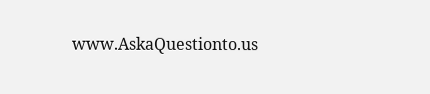www.AskaQuestionto.us